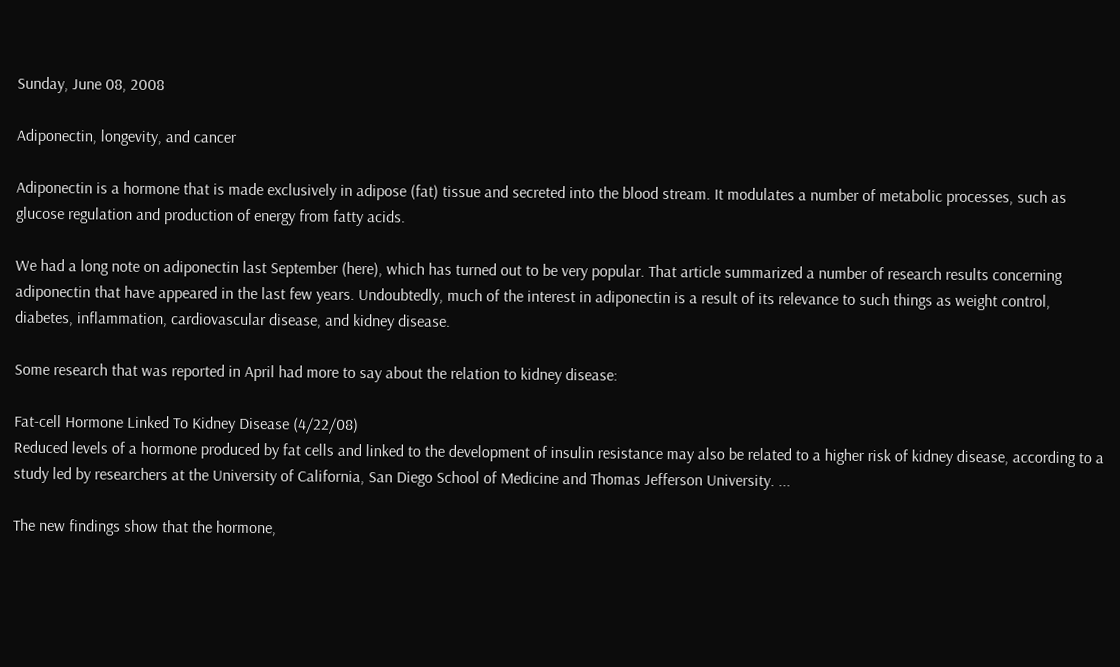Sunday, June 08, 2008

Adiponectin, longevity, and cancer

Adiponectin is a hormone that is made exclusively in adipose (fat) tissue and secreted into the blood stream. It modulates a number of metabolic processes, such as glucose regulation and production of energy from fatty acids.

We had a long note on adiponectin last September (here), which has turned out to be very popular. That article summarized a number of research results concerning adiponectin that have appeared in the last few years. Undoubtedly, much of the interest in adiponectin is a result of its relevance to such things as weight control, diabetes, inflammation, cardiovascular disease, and kidney disease.

Some research that was reported in April had more to say about the relation to kidney disease:

Fat-cell Hormone Linked To Kidney Disease (4/22/08)
Reduced levels of a hormone produced by fat cells and linked to the development of insulin resistance may also be related to a higher risk of kidney disease, according to a study led by researchers at the University of California, San Diego School of Medicine and Thomas Jefferson University. ...

The new findings show that the hormone,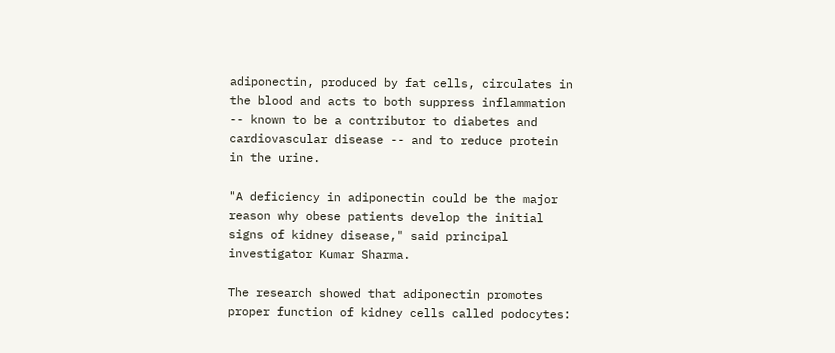adiponectin, produced by fat cells, circulates in the blood and acts to both suppress inflammation -- known to be a contributor to diabetes and cardiovascular disease -- and to reduce protein in the urine.

"A deficiency in adiponectin could be the major reason why obese patients develop the initial signs of kidney disease," said principal investigator Kumar Sharma.

The research showed that adiponectin promotes proper function of kidney cells called podocytes: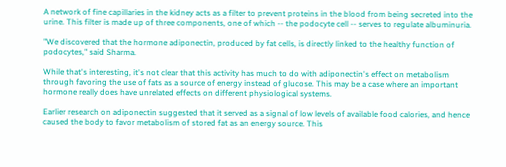A network of fine capillaries in the kidney acts as a filter to prevent proteins in the blood from being secreted into the urine. This filter is made up of three components, one of which -- the podocyte cell -- serves to regulate albuminuria.

"We discovered that the hormone adiponectin, produced by fat cells, is directly linked to the healthy function of podocytes," said Sharma.

While that's interesting, it's not clear that this activity has much to do with adiponectin's effect on metabolism through favoring the use of fats as a source of energy instead of glucose. This may be a case where an important hormone really does have unrelated effects on different physiological systems.

Earlier research on adiponectin suggested that it served as a signal of low levels of available food calories, and hence caused the body to favor metabolism of stored fat as an energy source. This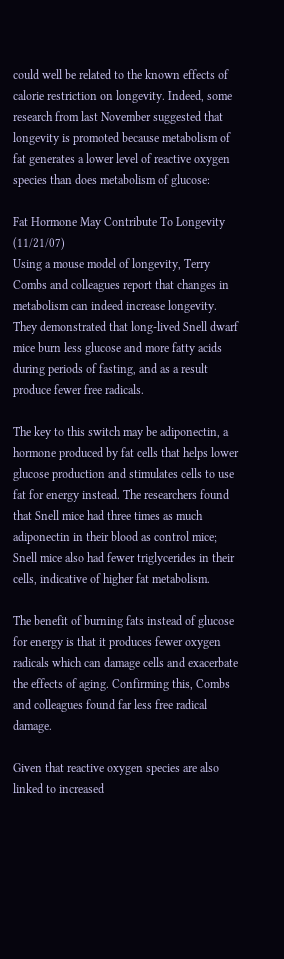could well be related to the known effects of calorie restriction on longevity. Indeed, some research from last November suggested that longevity is promoted because metabolism of fat generates a lower level of reactive oxygen species than does metabolism of glucose:

Fat Hormone May Contribute To Longevity (11/21/07)
Using a mouse model of longevity, Terry Combs and colleagues report that changes in metabolism can indeed increase longevity. They demonstrated that long-lived Snell dwarf mice burn less glucose and more fatty acids during periods of fasting, and as a result produce fewer free radicals.

The key to this switch may be adiponectin, a hormone produced by fat cells that helps lower glucose production and stimulates cells to use fat for energy instead. The researchers found that Snell mice had three times as much adiponectin in their blood as control mice; Snell mice also had fewer triglycerides in their cells, indicative of higher fat metabolism.

The benefit of burning fats instead of glucose for energy is that it produces fewer oxygen radicals which can damage cells and exacerbate the effects of aging. Confirming this, Combs and colleagues found far less free radical damage.

Given that reactive oxygen species are also linked to increased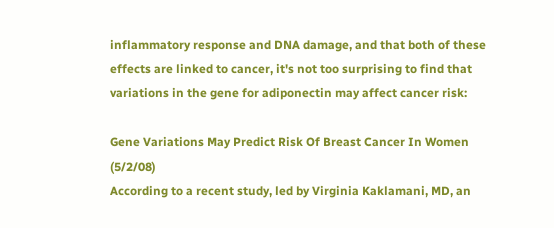inflammatory response and DNA damage, and that both of these effects are linked to cancer, it's not too surprising to find that variations in the gene for adiponectin may affect cancer risk:

Gene Variations May Predict Risk Of Breast Cancer In Women (5/2/08)
According to a recent study, led by Virginia Kaklamani, MD, an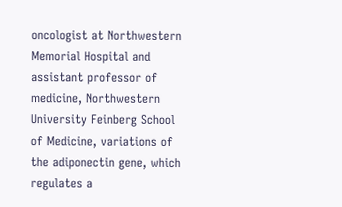oncologist at Northwestern Memorial Hospital and assistant professor of medicine, Northwestern University Feinberg School of Medicine, variations of the adiponectin gene, which regulates a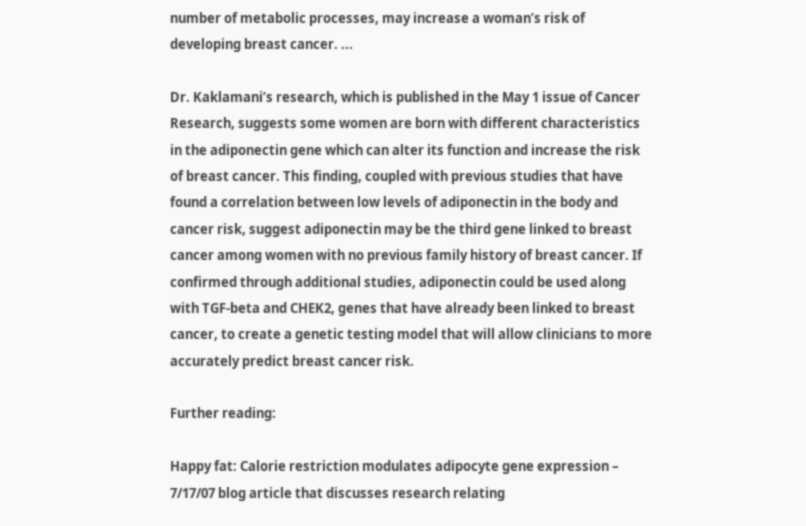number of metabolic processes, may increase a woman’s risk of developing breast cancer. ...

Dr. Kaklamani’s research, which is published in the May 1 issue of Cancer Research, suggests some women are born with different characteristics in the adiponectin gene which can alter its function and increase the risk of breast cancer. This finding, coupled with previous studies that have found a correlation between low levels of adiponectin in the body and cancer risk, suggest adiponectin may be the third gene linked to breast cancer among women with no previous family history of breast cancer. If confirmed through additional studies, adiponectin could be used along with TGF-beta and CHEK2, genes that have already been linked to breast cancer, to create a genetic testing model that will allow clinicians to more accurately predict breast cancer risk.

Further reading:

Happy fat: Calorie restriction modulates adipocyte gene expression – 7/17/07 blog article that discusses research relating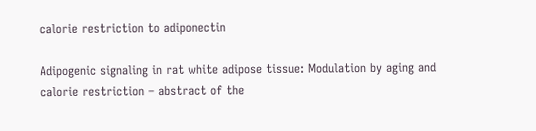calorie restriction to adiponectin

Adipogenic signaling in rat white adipose tissue: Modulation by aging and calorie restriction – abstract of the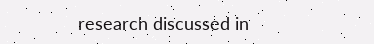research discussed in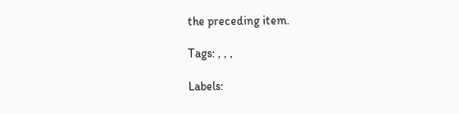the preceding item.

Tags: , , ,

Labels: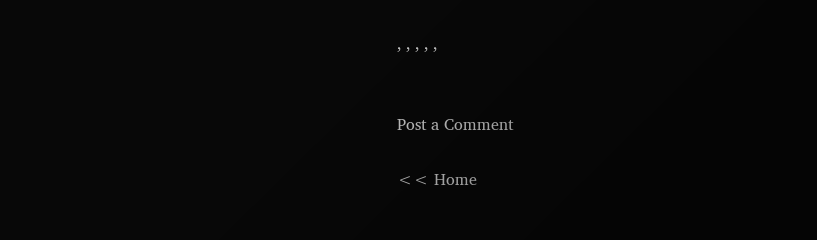, , , , ,


Post a Comment

<< Home